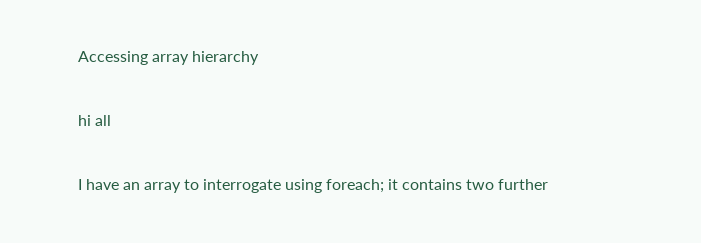Accessing array hierarchy

hi all

I have an array to interrogate using foreach; it contains two further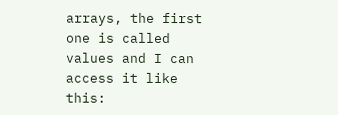arrays, the first one is called values and I can access it like this: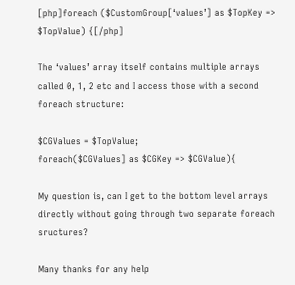[php]foreach ($CustomGroup[‘values’] as $TopKey => $TopValue) {[/php]

The ‘values’ array itself contains multiple arrays called 0, 1, 2 etc and I access those with a second foreach structure:

$CGValues = $TopValue;
foreach($CGValues] as $CGKey => $CGValue){

My question is, can I get to the bottom level arrays directly without going through two separate foreach sructures?

Many thanks for any help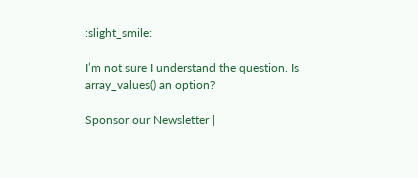:slight_smile:

I’m not sure I understand the question. Is array_values() an option?

Sponsor our Newsletter |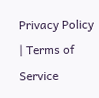Privacy Policy | Terms of Service